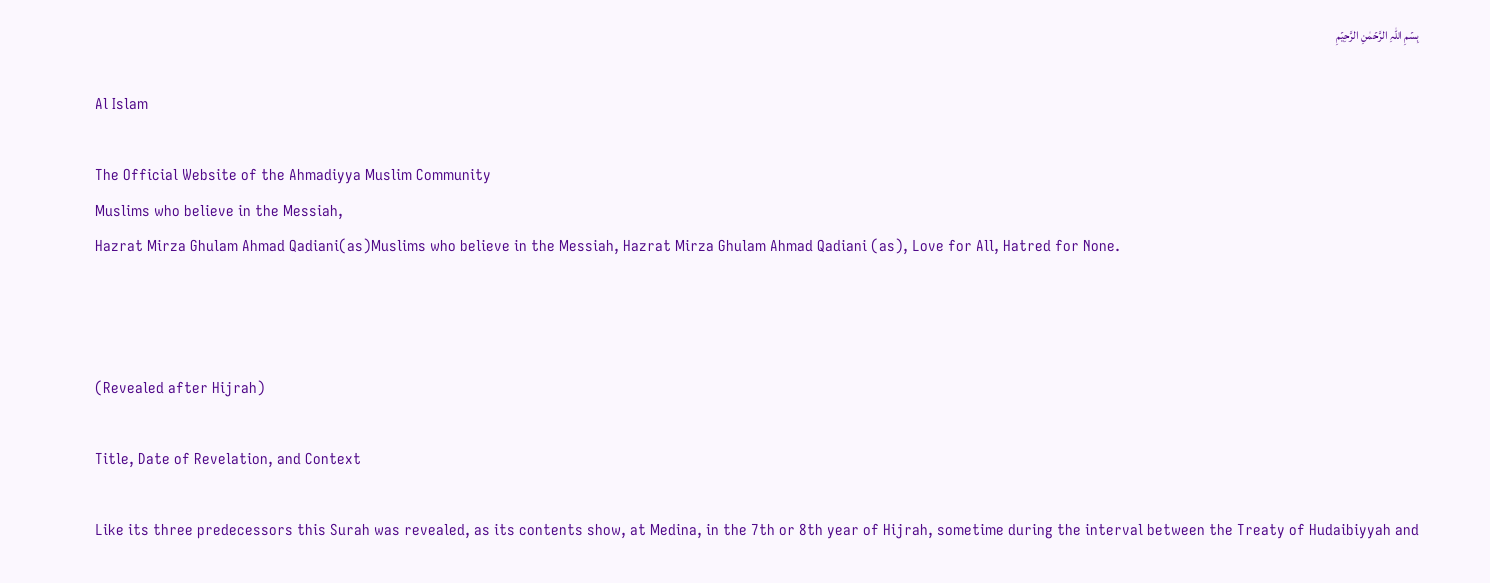بِسۡمِ اللّٰہِ الرَّحۡمٰنِ الرَّحِیۡمِ

Al Islam

The Official Website of the Ahmadiyya Muslim Community
Muslims who believe in the Messiah,
Hazrat Mirza Ghulam Ahmad Qadiani(as)Muslims who believe in the Messiah, Hazrat Mirza Ghulam Ahmad Qadiani (as), Love for All, Hatred for None.



(Revealed after Hijrah)

Title, Date of Revelation, and Context

Like its three predecessors this Surah was revealed, as its contents show, at Medina, in the 7th or 8th year of Hijrah, sometime during the interval between the Treaty of Hudaibiyyah and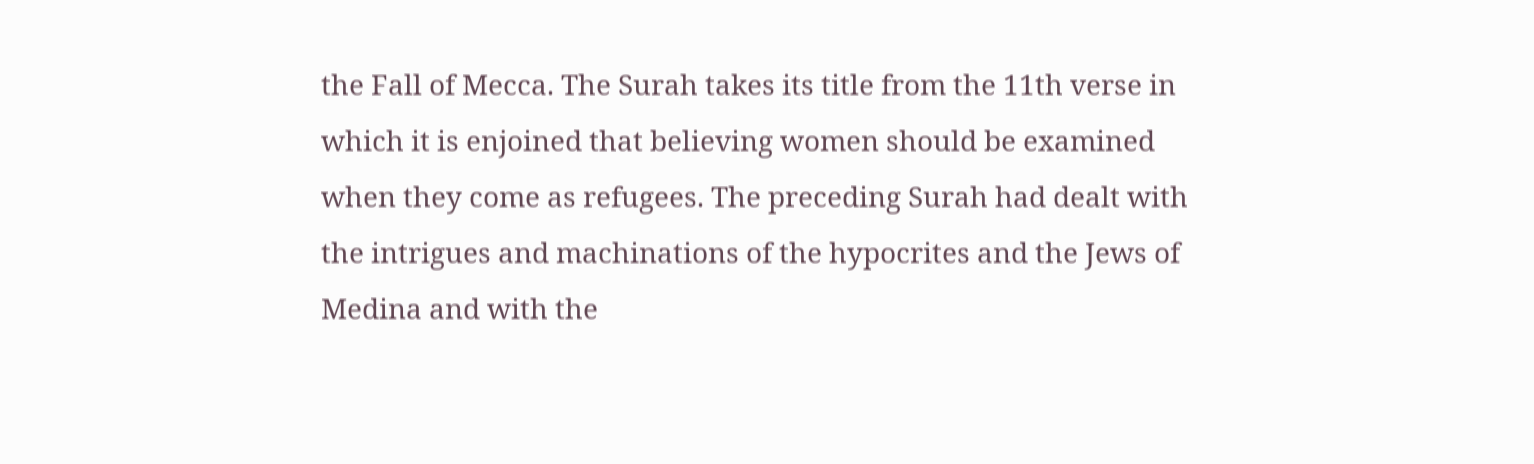the Fall of Mecca. The Surah takes its title from the 11th verse in which it is enjoined that believing women should be examined when they come as refugees. The preceding Surah had dealt with the intrigues and machinations of the hypocrites and the Jews of Medina and with the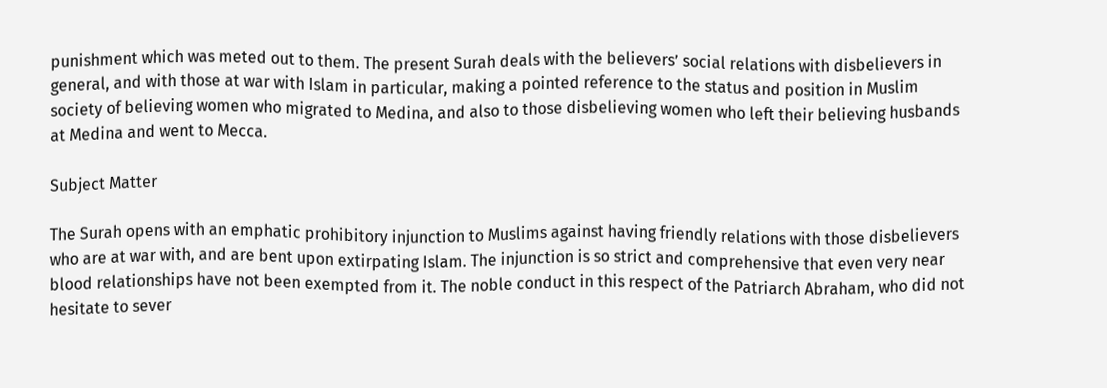punishment which was meted out to them. The present Surah deals with the believers’ social relations with disbelievers in general, and with those at war with Islam in particular, making a pointed reference to the status and position in Muslim society of believing women who migrated to Medina, and also to those disbelieving women who left their believing husbands at Medina and went to Mecca.

Subject Matter

The Surah opens with an emphatic prohibitory injunction to Muslims against having friendly relations with those disbelievers who are at war with, and are bent upon extirpating Islam. The injunction is so strict and comprehensive that even very near blood relationships have not been exempted from it. The noble conduct in this respect of the Patriarch Abraham, who did not hesitate to sever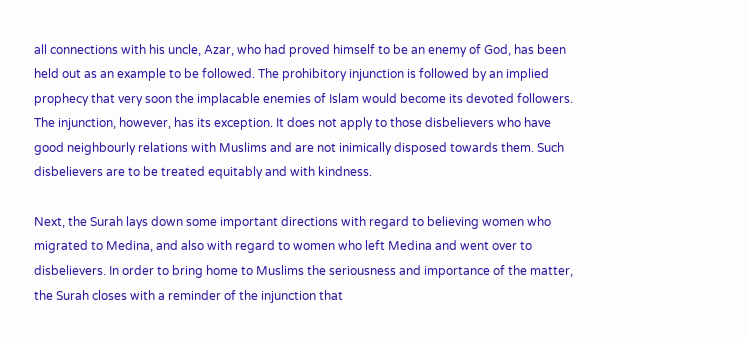all connections with his uncle, Azar, who had proved himself to be an enemy of God, has been held out as an example to be followed. The prohibitory injunction is followed by an implied prophecy that very soon the implacable enemies of Islam would become its devoted followers. The injunction, however, has its exception. It does not apply to those disbelievers who have good neighbourly relations with Muslims and are not inimically disposed towards them. Such disbelievers are to be treated equitably and with kindness.

Next, the Surah lays down some important directions with regard to believing women who migrated to Medina, and also with regard to women who left Medina and went over to disbelievers. In order to bring home to Muslims the seriousness and importance of the matter, the Surah closes with a reminder of the injunction that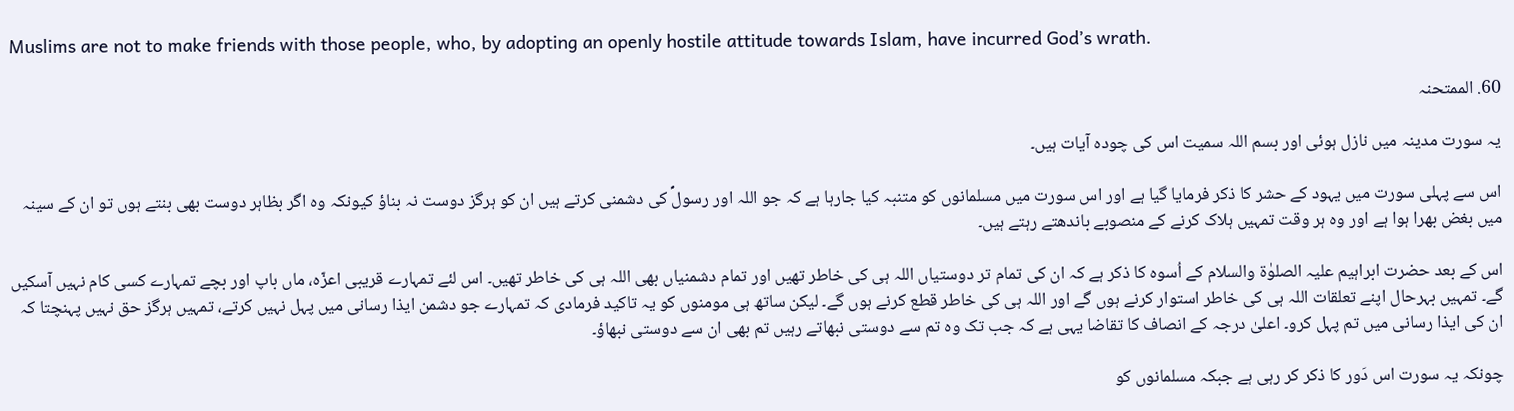Muslims are not to make friends with those people, who, by adopting an openly hostile attitude towards Islam, have incurred God’s wrath.

60. الممتحنہ

یہ سورت مدینہ میں نازل ہوئی اور بسم اللہ سمیت اس کی چودہ آیات ہیں۔

اس سے پہلی سورت میں یہود کے حشر کا ذکر فرمایا گیا ہے اور اس سورت میں مسلمانوں کو متنبہ کیا جارہا ہے کہ جو اللہ اور رسولؐ کی دشمنی کرتے ہیں ان کو ہرگز دوست نہ بناؤ کیونکہ وہ اگر بظاہر دوست بھی بنتے ہوں تو ان کے سینہ میں بغض بھرا ہوا ہے اور وہ ہر وقت تمہیں ہلاک کرنے کے منصوبے باندھتے رہتے ہیں۔

اس کے بعد حضرت ابراہیم علیہ الصلوٰۃ والسلام کے اُسوہ کا ذکر ہے کہ ان کی تمام تر دوستیاں اللہ ہی کی خاطر تھیں اور تمام دشمنیاں بھی اللہ ہی کی خاطر تھیں۔ اس لئے تمہارے قریبی اعزّہ، ماں باپ اور بچے تمہارے کسی کام نہیں آسکیں گے۔ تمہیں بہرحال اپنے تعلقات اللہ ہی کی خاطر استوار کرنے ہوں گے اور اللہ ہی کی خاطر قطع کرنے ہوں گے۔ لیکن ساتھ ہی مومنوں کو یہ تاکید فرمادی کہ تمہارے جو دشمن ایذا رسانی میں پہل نہیں کرتے، تمہیں ہرگز حق نہیں پہنچتا کہ ان کی ایذا رسانی میں تم پہل کرو۔ اعلیٰ درجہ کے انصاف کا تقاضا یہی ہے کہ جب تک وہ تم سے دوستی نبھاتے رہیں تم بھی ان سے دوستی نبھاؤ۔

چونکہ یہ سورت اس دَور کا ذکر کر رہی ہے جبکہ مسلمانوں کو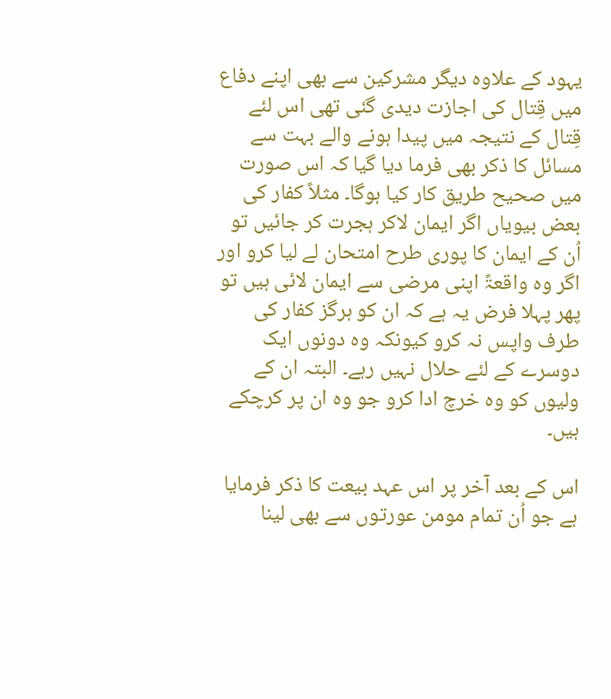یہود کے علاوہ دیگر مشرکین سے بھی اپنے دفاع میں قِتال کی اجازت دیدی گئی تھی اس لئے قِتال کے نتیجہ میں پیدا ہونے والے بہت سے مسائل کا ذکر بھی فرما دیا گیا کہ اس صورت میں صحیح طریق کار کیا ہوگا۔ مثلاً کفار کی بعض بیویاں اگر ایمان لاکر ہجرت کر جائیں تو اُن کے ایمان کا پوری طرح امتحان لے لیا کرو اور اگر وہ واقعۃً اپنی مرضی سے ایمان لائی ہیں تو پھر پہلا فرض یہ ہے کہ ان کو ہرگز کفار کی طرف واپس نہ کرو کیونکہ وہ دونوں ایک دوسرے کے لئے حلال نہیں رہے۔ البتہ ان کے ولیوں کو وہ خرچ ادا کرو جو وہ ان پر کرچکے ہیں۔

اس کے بعد آخر پر اس عہد بیعت کا ذکر فرمایا ہے جو اُن تمام مومن عورتوں سے بھی لینا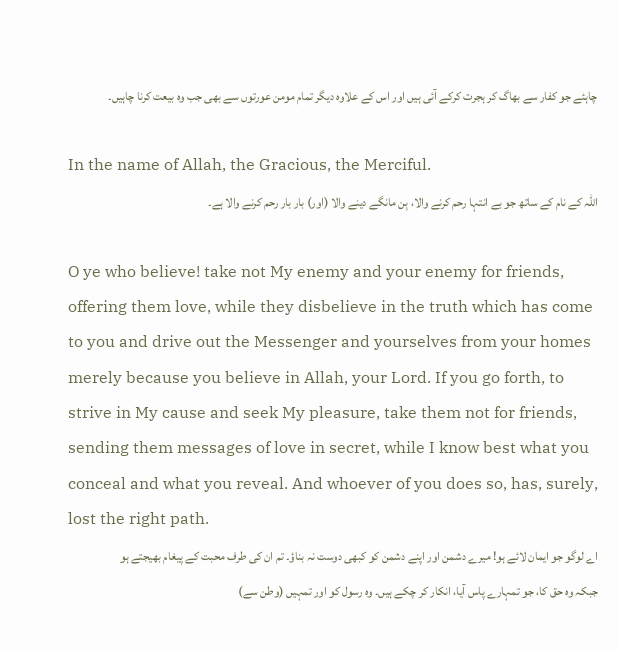چاہئے جو کفار سے بھاگ کر ہجرت کرکے آئی ہیں اور اس کے علاوہ دیگر تمام مومن عورتوں سے بھی جب وہ بیعت کرنا چاہیں۔

In the name of Allah, the Gracious, the Merciful.
اللہ کے نام کے ساتھ جو بے انتہا رحم کرنے والا، بِن مانگے دینے والا (اور) بار بار رحم کرنے والا ہے۔

O ye who believe! take not My enemy and your enemy for friends, offering them love, while they disbelieve in the truth which has come to you and drive out the Messenger and yourselves from your homes merely because you believe in Allah, your Lord. If you go forth, to strive in My cause and seek My pleasure, take them not for friends, sending them messages of love in secret, while I know best what you conceal and what you reveal. And whoever of you does so, has, surely, lost the right path.
اے لوگو جو ایمان لائے ہو! میرے دشمن اور اپنے دشمن کو کبھی دوست نہ بناؤ۔ تم ان کی طرف محبت کے پیغام بھیجتے ہو جبکہ وہ حق کا، جو تمہارے پاس آیا، انکار کر چکے ہیں۔ وہ رسول کو اور تمہیں (وطن سے)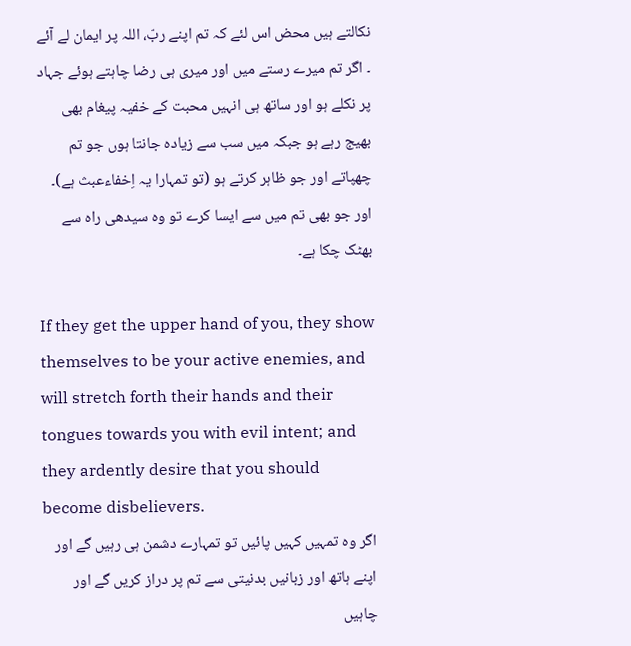نکالتے ہیں محض اس لئے کہ تم اپنے ربّ، اللہ پر ایمان لے آئے ۔ اگر تم میرے رستے میں اور میری ہی رضا چاہتے ہوئے جہاد پر نکلے ہو اور ساتھ ہی انہیں محبت کے خفیہ پیغام بھی بھیج رہے ہو جبکہ میں سب سے زیادہ جانتا ہوں جو تم چھپاتے اور جو ظاہر کرتے ہو (تو تمہارا یہ اِخفاءعبث ہے)۔ اور جو بھی تم میں سے ایسا کرے تو وہ سیدھی راہ سے بھٹک چکا ہے۔

If they get the upper hand of you, they show themselves to be your active enemies, and will stretch forth their hands and their tongues towards you with evil intent; and they ardently desire that you should become disbelievers.
اگر وہ تمہیں کہیں پائیں تو تمہارے دشمن ہی رہیں گے اور اپنے ہاتھ اور زبانیں بدنیتی سے تم پر دراز کریں گے اور چاہیں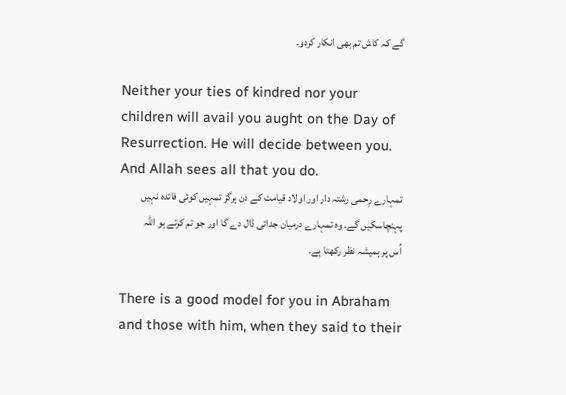گے کہ کاش تم بھی انکار کردو۔

Neither your ties of kindred nor your children will avail you aught on the Day of Resurrection. He will decide between you. And Allah sees all that you do.
تمہارے رِحمی رشتہ دار اور اولاد قیامت کے دن ہرگز تمہیں کوئی فائدہ نہیں پہنچاسکیں گے۔ وہ تمہارے درمیان جدائی ڈال دے گا اور جو تم کرتے ہو اللہ اُس پر ہمیشہ نظر رکھتا ہے۔

There is a good model for you in Abraham and those with him, when they said to their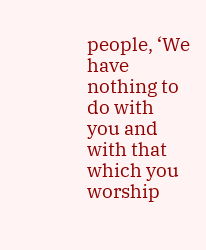people, ‘We have nothing to do with you and with that which you worship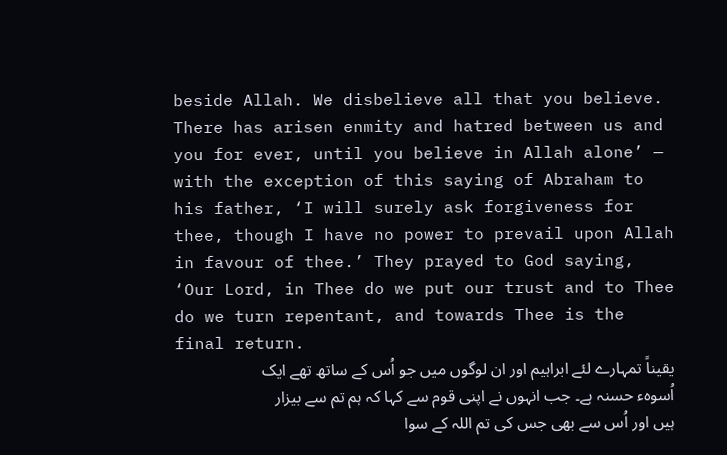beside Allah. We disbelieve all that you believe. There has arisen enmity and hatred between us and you for ever, until you believe in Allah alone’ — with the exception of this saying of Abraham to his father, ‘I will surely ask forgiveness for thee, though I have no power to prevail upon Allah in favour of thee.’ They prayed to God saying, ‘Our Lord, in Thee do we put our trust and to Thee do we turn repentant, and towards Thee is the final return.
یقیناً تمہارے لئے ابراہیم اور ان لوگوں میں جو اُس کے ساتھ تھے ایک اُسوہء حسنہ ہے۔ جب انہوں نے اپنی قوم سے کہا کہ ہم تم سے بیزار ہیں اور اُس سے بھی جس کی تم اللہ کے سوا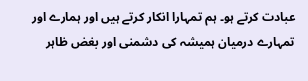عبادت کرتے ہو۔ ہم تمہارا انکار کرتے ہیں اور ہمارے اور تمہارے درمیان ہمیشہ کی دشمنی اور بغض ظاہر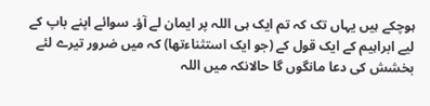ہوچکے ہیں یہاں تک کہ تم ایک ہی اللہ پر ایمان لے آؤ۔ سوائے اپنے باپ کے لیے ابراہیم کے ایک قول کے (جو ایک استثناءتھا) کہ میں ضرور تیرے لئے بخشش کی دعا مانگوں گا حالانکہ میں اللہ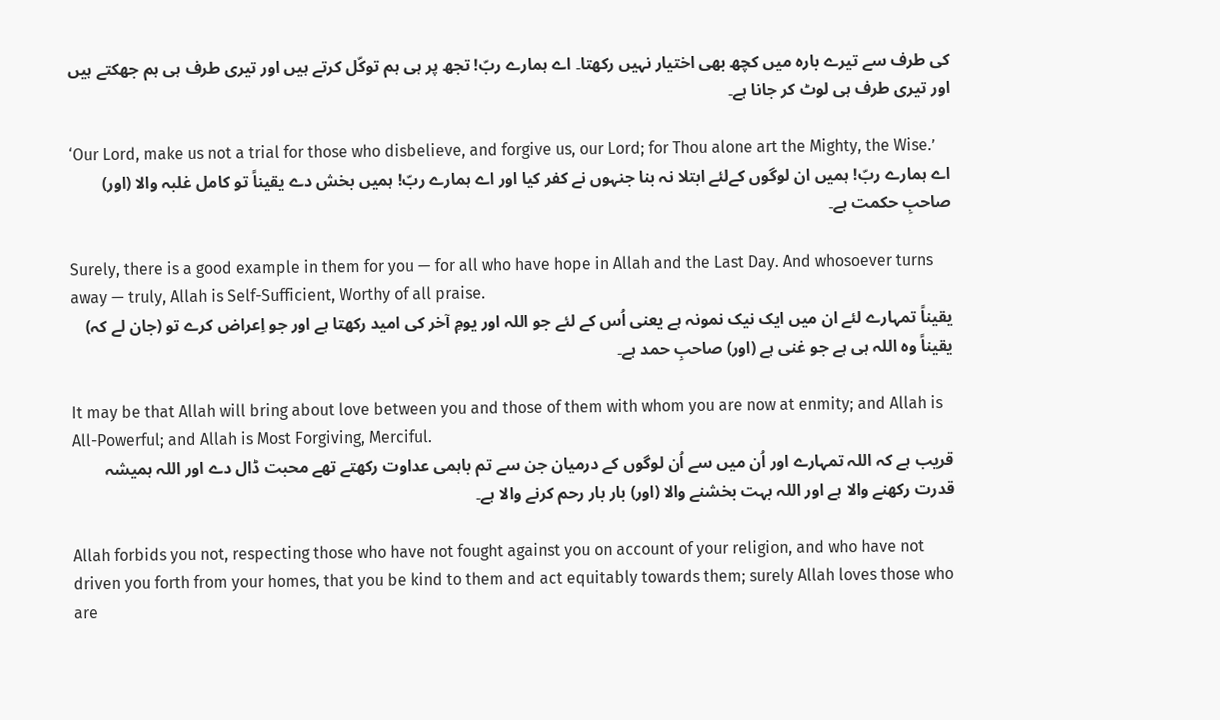کی طرف سے تیرے بارہ میں کچھ بھی اختیار نہیں رکھتا۔ اے ہمارے ربّ! تجھ پر ہی ہم توکّل کرتے ہیں اور تیری طرف ہی ہم جھکتے ہیں اور تیری طرف ہی لوٹ کر جانا ہے۔

‘Our Lord, make us not a trial for those who disbelieve, and forgive us, our Lord; for Thou alone art the Mighty, the Wise.’
اے ہمارے ربّ! ہمیں ان لوگوں کےلئے ابتلا نہ بنا جنہوں نے کفر کیا اور اے ہمارے ربّ! ہمیں بخش دے یقیناً تو کامل غلبہ والا (اور) صاحبِ حکمت ہے۔

Surely, there is a good example in them for you — for all who have hope in Allah and the Last Day. And whosoever turns away — truly, Allah is Self-Sufficient, Worthy of all praise.
یقیناً تمہارے لئے ان میں ایک نیک نمونہ ہے یعنی اُس کے لئے جو اللہ اور یومِ آخر کی امید رکھتا ہے اور جو اِعراض کرے تو (جان لے کہ) یقیناً وہ اللہ ہی ہے جو غنی ہے (اور) صاحبِ حمد ہے۔

It may be that Allah will bring about love between you and those of them with whom you are now at enmity; and Allah is All-Powerful; and Allah is Most Forgiving, Merciful.
قریب ہے کہ اللہ تمہارے اور اُن میں سے اُن لوگوں کے درمیان جن سے تم باہمی عداوت رکھتے تھے محبت ڈال دے اور اللہ ہمیشہ قدرت رکھنے والا ہے اور اللہ بہت بخشنے والا (اور) بار بار رحم کرنے والا ہے۔

Allah forbids you not, respecting those who have not fought against you on account of your religion, and who have not driven you forth from your homes, that you be kind to them and act equitably towards them; surely Allah loves those who are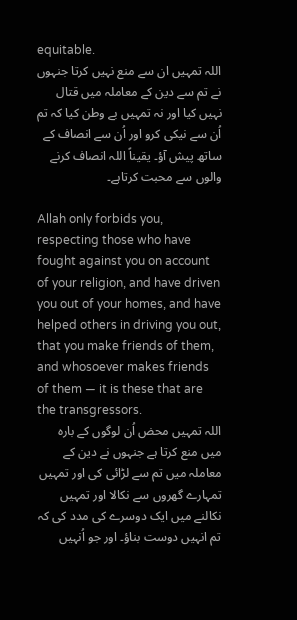equitable.
اللہ تمہیں ان سے منع نہیں کرتا جنہوں نے تم سے دین کے معاملہ میں قتال نہیں کیا اور نہ تمہیں بے وطن کیا کہ تم اُن سے نیکی کرو اور اُن سے انصاف کے ساتھ پیش آؤ۔ یقیناً اللہ انصاف کرنے والوں سے محبت کرتاہے۔

Allah only forbids you, respecting those who have fought against you on account of your religion, and have driven you out of your homes, and have helped others in driving you out, that you make friends of them, and whosoever makes friends of them — it is these that are the transgressors.
اللہ تمہیں محض اُن لوگوں کے بارہ میں منع کرتا ہے جنہوں نے دین کے معاملہ میں تم سے لڑائی کی اور تمہیں تمہارے گھروں سے نکالا اور تمہیں نکالنے میں ایک دوسرے کی مدد کی کہ تم انہیں دوست بناؤ۔ اور جو اُنہیں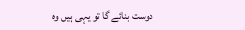دوست بنائے گا تو یہی ہیں وہ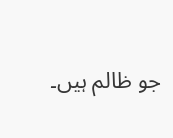جو ظالم ہیں۔